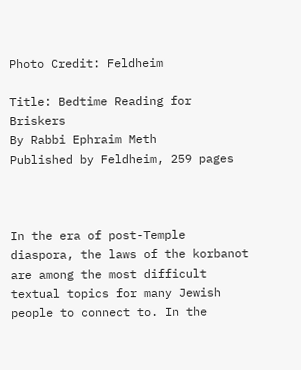Photo Credit: Feldheim

Title: Bedtime Reading for Briskers
By Rabbi Ephraim Meth
Published by Feldheim, 259 pages



In the era of post-Temple diaspora, the laws of the korbanot are among the most difficult textual topics for many Jewish people to connect to. In the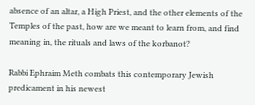absence of an altar, a High Priest, and the other elements of the Temples of the past, how are we meant to learn from, and find meaning in, the rituals and laws of the korbanot?

Rabbi Ephraim Meth combats this contemporary Jewish predicament in his newest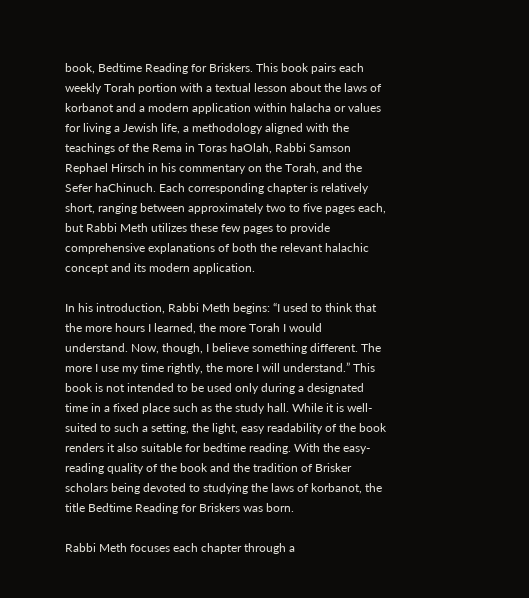book, Bedtime Reading for Briskers. This book pairs each weekly Torah portion with a textual lesson about the laws of korbanot and a modern application within halacha or values for living a Jewish life, a methodology aligned with the teachings of the Rema in Toras haOlah, Rabbi Samson Rephael Hirsch in his commentary on the Torah, and the Sefer haChinuch. Each corresponding chapter is relatively short, ranging between approximately two to five pages each, but Rabbi Meth utilizes these few pages to provide comprehensive explanations of both the relevant halachic concept and its modern application.

In his introduction, Rabbi Meth begins: “I used to think that the more hours I learned, the more Torah I would understand. Now, though, I believe something different. The more I use my time rightly, the more I will understand.” This book is not intended to be used only during a designated time in a fixed place such as the study hall. While it is well-suited to such a setting, the light, easy readability of the book renders it also suitable for bedtime reading. With the easy-reading quality of the book and the tradition of Brisker scholars being devoted to studying the laws of korbanot, the title Bedtime Reading for Briskers was born.

Rabbi Meth focuses each chapter through a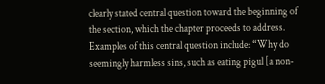clearly stated central question toward the beginning of the section, which the chapter proceeds to address. Examples of this central question include: “Why do seemingly harmless sins, such as eating pigul [a non-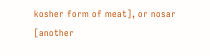kosher form of meat], or nosar [another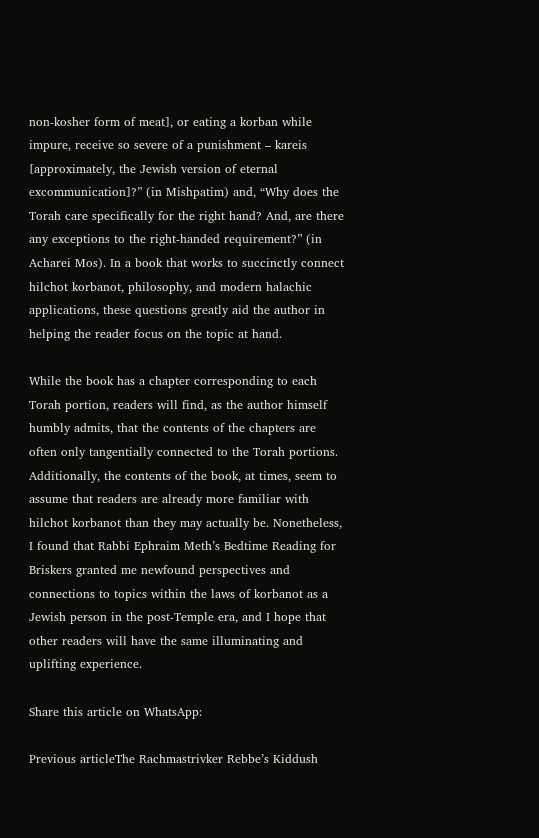non-kosher form of meat], or eating a korban while impure, receive so severe of a punishment – kareis [approximately, the Jewish version of eternal excommunication]?” (in Mishpatim) and, “Why does the Torah care specifically for the right hand? And, are there any exceptions to the right-handed requirement?” (in Acharei Mos). In a book that works to succinctly connect hilchot korbanot, philosophy, and modern halachic applications, these questions greatly aid the author in helping the reader focus on the topic at hand.

While the book has a chapter corresponding to each Torah portion, readers will find, as the author himself humbly admits, that the contents of the chapters are often only tangentially connected to the Torah portions. Additionally, the contents of the book, at times, seem to assume that readers are already more familiar with hilchot korbanot than they may actually be. Nonetheless, I found that Rabbi Ephraim Meth’s Bedtime Reading for Briskers granted me newfound perspectives and connections to topics within the laws of korbanot as a Jewish person in the post-Temple era, and I hope that other readers will have the same illuminating and uplifting experience.

Share this article on WhatsApp:

Previous articleThe Rachmastrivker Rebbe’s Kiddush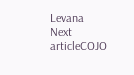Levana
Next articleCOJO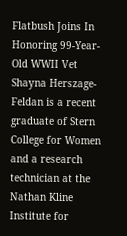Flatbush Joins In Honoring 99-Year-Old WWII Vet
Shayna Herszage-Feldan is a recent graduate of Stern College for Women and a research technician at the Nathan Kline Institute for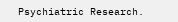Psychiatric Research.